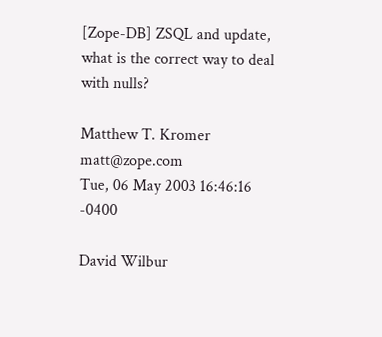[Zope-DB] ZSQL and update, what is the correct way to deal with nulls?

Matthew T. Kromer matt@zope.com
Tue, 06 May 2003 16:46:16 -0400

David Wilbur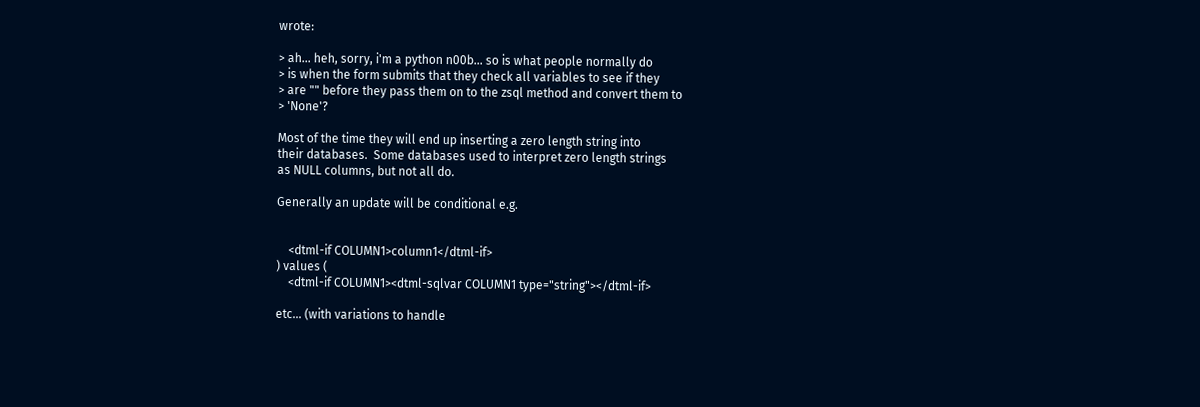wrote:

> ah... heh, sorry, i'm a python n00b... so is what people normally do
> is when the form submits that they check all variables to see if they
> are "" before they pass them on to the zsql method and convert them to
> 'None'?

Most of the time they will end up inserting a zero length string into
their databases.  Some databases used to interpret zero length strings
as NULL columns, but not all do.

Generally an update will be conditional e.g.


    <dtml-if COLUMN1>column1</dtml-if>
) values (
    <dtml-if COLUMN1><dtml-sqlvar COLUMN1 type="string"></dtml-if>

etc... (with variations to handle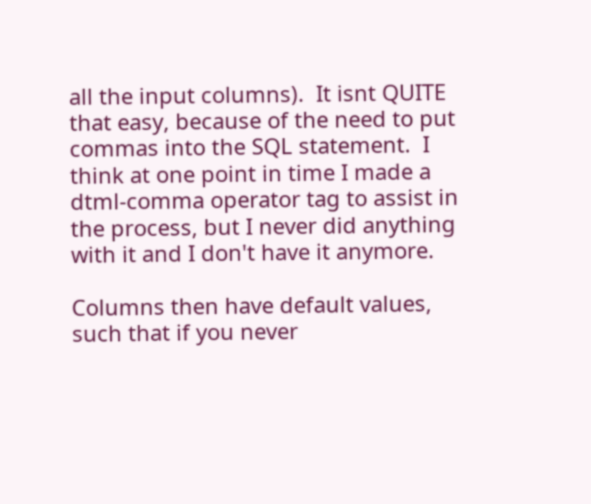all the input columns).  It isnt QUITE
that easy, because of the need to put commas into the SQL statement.  I
think at one point in time I made a dtml-comma operator tag to assist in
the process, but I never did anything with it and I don't have it anymore.

Columns then have default values, such that if you never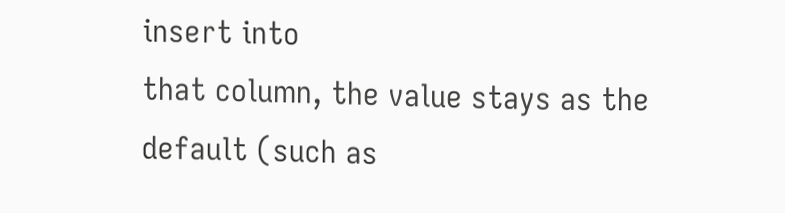insert into
that column, the value stays as the default (such as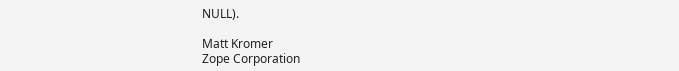NULL).

Matt Kromer
Zope Corporation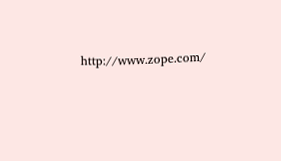http://www.zope.com/